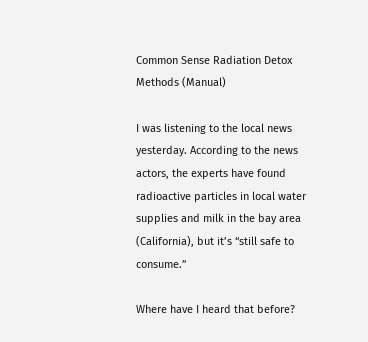Common Sense Radiation Detox Methods (Manual)

I was listening to the local news yesterday. According to the news actors, the experts have found radioactive particles in local water supplies and milk in the bay area (California), but it’s “still safe to consume.”

Where have I heard that before?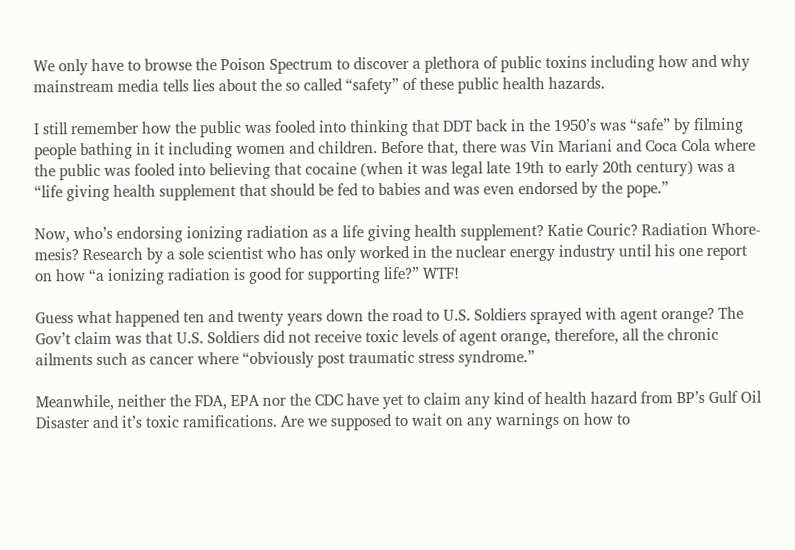We only have to browse the Poison Spectrum to discover a plethora of public toxins including how and why mainstream media tells lies about the so called “safety” of these public health hazards.

I still remember how the public was fooled into thinking that DDT back in the 1950’s was “safe” by filming people bathing in it including women and children. Before that, there was Vin Mariani and Coca Cola where the public was fooled into believing that cocaine (when it was legal late 19th to early 20th century) was a “life giving health supplement that should be fed to babies and was even endorsed by the pope.”

Now, who’s endorsing ionizing radiation as a life giving health supplement? Katie Couric? Radiation Whore-mesis? Research by a sole scientist who has only worked in the nuclear energy industry until his one report on how “a ionizing radiation is good for supporting life?” WTF!

Guess what happened ten and twenty years down the road to U.S. Soldiers sprayed with agent orange? The Gov’t claim was that U.S. Soldiers did not receive toxic levels of agent orange, therefore, all the chronic ailments such as cancer where “obviously post traumatic stress syndrome.”

Meanwhile, neither the FDA, EPA nor the CDC have yet to claim any kind of health hazard from BP’s Gulf Oil Disaster and it’s toxic ramifications. Are we supposed to wait on any warnings on how to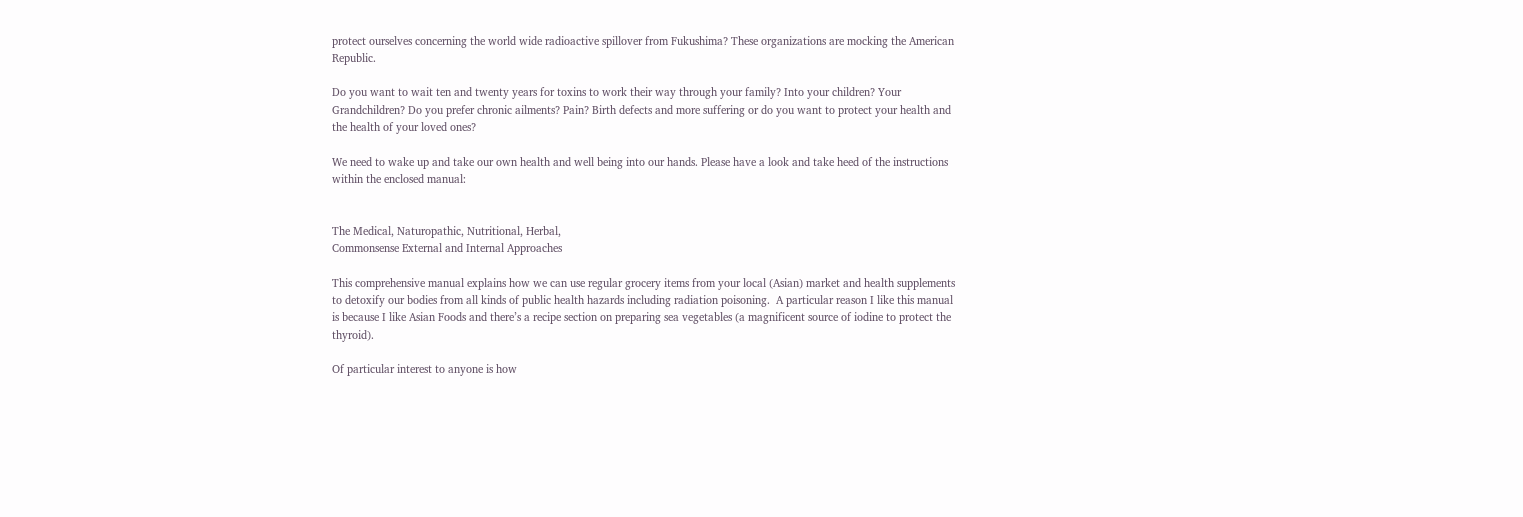protect ourselves concerning the world wide radioactive spillover from Fukushima? These organizations are mocking the American Republic.

Do you want to wait ten and twenty years for toxins to work their way through your family? Into your children? Your Grandchildren? Do you prefer chronic ailments? Pain? Birth defects and more suffering or do you want to protect your health and the health of your loved ones?

We need to wake up and take our own health and well being into our hands. Please have a look and take heed of the instructions within the enclosed manual:


The Medical, Naturopathic, Nutritional, Herbal,
Commonsense External and Internal Approaches

This comprehensive manual explains how we can use regular grocery items from your local (Asian) market and health supplements to detoxify our bodies from all kinds of public health hazards including radiation poisoning.  A particular reason I like this manual is because I like Asian Foods and there’s a recipe section on preparing sea vegetables (a magnificent source of iodine to protect the thyroid).

Of particular interest to anyone is how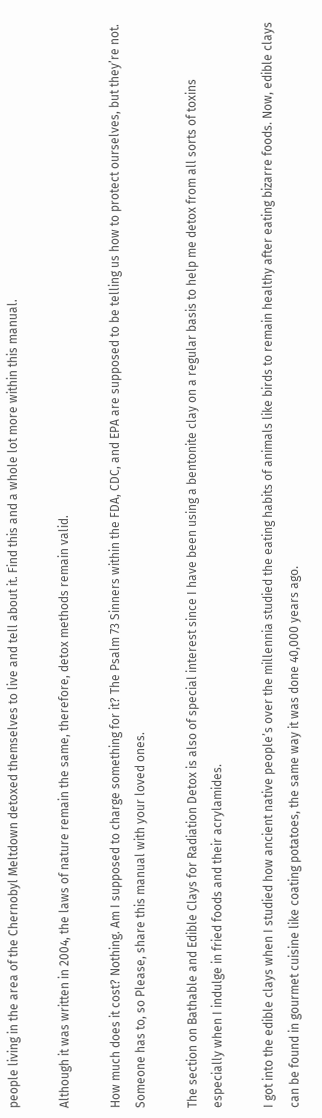people living in the area of the Chernobyl Meltdown detoxed themselves to live and tell about it. Find this and a whole lot more within this manual.

Although it was written in 2004, the laws of nature remain the same, therefore, detox methods remain valid.

How much does it cost? Nothing. Am I supposed to charge something for it? The Psalm 73 Sinners within the FDA, CDC, and EPA are supposed to be telling us how to protect ourselves, but they’re not. Someone has to, so Please, share this manual with your loved ones.

The section on Bathable and Edible Clays for Radiation Detox is also of special interest since I have been using a bentonite clay on a regular basis to help me detox from all sorts of toxins especially when I indulge in fried foods and their acrylamides.

I got into the edible clays when I studied how ancient native people’s over the millennia studied the eating habits of animals like birds to remain healthy after eating bizarre foods. Now, edible clays can be found in gourmet cuisine like coating potatoes, the same way it was done 40,000 years ago.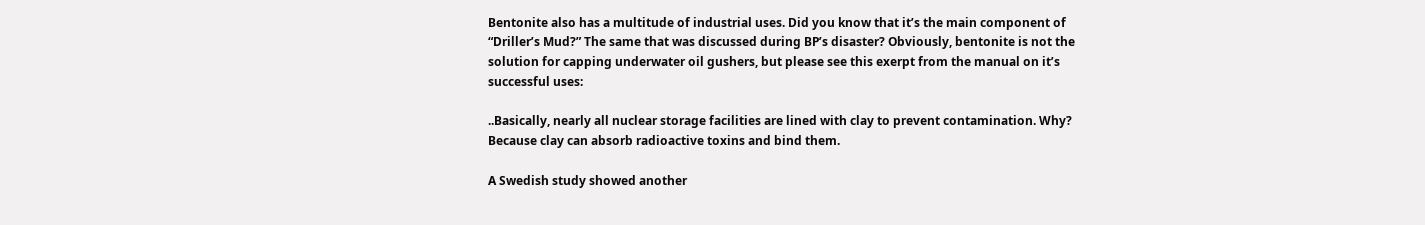Bentonite also has a multitude of industrial uses. Did you know that it’s the main component of “Driller’s Mud?” The same that was discussed during BP’s disaster? Obviously, bentonite is not the solution for capping underwater oil gushers, but please see this exerpt from the manual on it’s successful uses:

..Basically, nearly all nuclear storage facilities are lined with clay to prevent contamination. Why? Because clay can absorb radioactive toxins and bind them.

A Swedish study showed another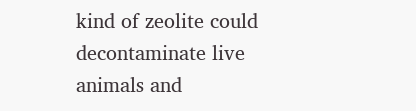kind of zeolite could decontaminate live animals and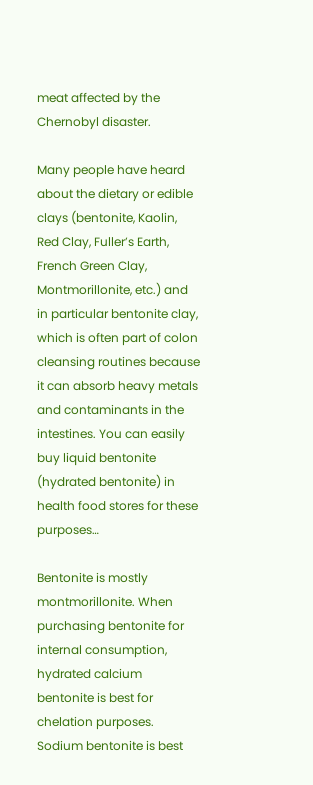meat affected by the Chernobyl disaster.

Many people have heard about the dietary or edible clays (bentonite, Kaolin, Red Clay, Fuller’s Earth, French Green Clay, Montmorillonite, etc.) and in particular bentonite clay, which is often part of colon cleansing routines because it can absorb heavy metals and contaminants in the intestines. You can easily buy liquid bentonite (hydrated bentonite) in health food stores for these purposes…

Bentonite is mostly montmorillonite. When purchasing bentonite for internal consumption, hydrated calcium bentonite is best for chelation purposes. Sodium bentonite is best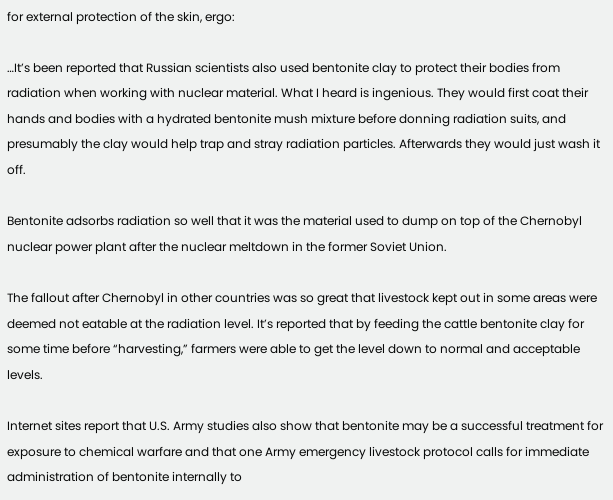for external protection of the skin, ergo:

…It’s been reported that Russian scientists also used bentonite clay to protect their bodies from radiation when working with nuclear material. What I heard is ingenious. They would first coat their hands and bodies with a hydrated bentonite mush mixture before donning radiation suits, and presumably the clay would help trap and stray radiation particles. Afterwards they would just wash it off.

Bentonite adsorbs radiation so well that it was the material used to dump on top of the Chernobyl nuclear power plant after the nuclear meltdown in the former Soviet Union.

The fallout after Chernobyl in other countries was so great that livestock kept out in some areas were deemed not eatable at the radiation level. It’s reported that by feeding the cattle bentonite clay for some time before “harvesting,” farmers were able to get the level down to normal and acceptable levels.

Internet sites report that U.S. Army studies also show that bentonite may be a successful treatment for exposure to chemical warfare and that one Army emergency livestock protocol calls for immediate administration of bentonite internally to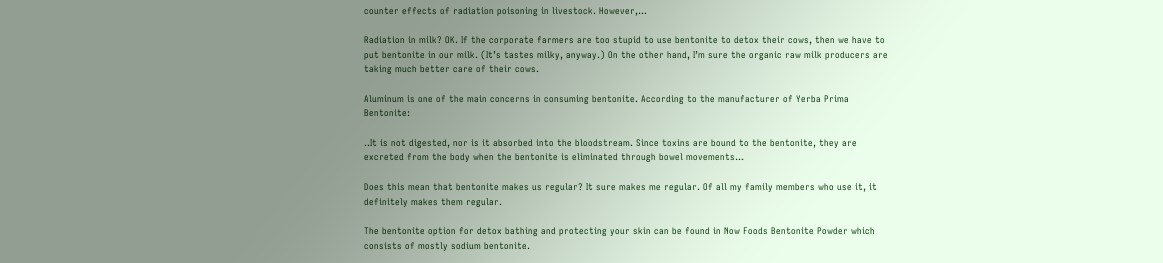counter effects of radiation poisoning in livestock. However,…

Radiation in milk? OK. If the corporate farmers are too stupid to use bentonite to detox their cows, then we have to put bentonite in our milk. (It’s tastes milky, anyway.) On the other hand, I’m sure the organic raw milk producers are taking much better care of their cows.

Aluminum is one of the main concerns in consuming bentonite. According to the manufacturer of Yerba Prima Bentonite:

..It is not digested, nor is it absorbed into the bloodstream. Since toxins are bound to the bentonite, they are excreted from the body when the bentonite is eliminated through bowel movements…

Does this mean that bentonite makes us regular? It sure makes me regular. Of all my family members who use it, it definitely makes them regular.

The bentonite option for detox bathing and protecting your skin can be found in Now Foods Bentonite Powder which consists of mostly sodium bentonite.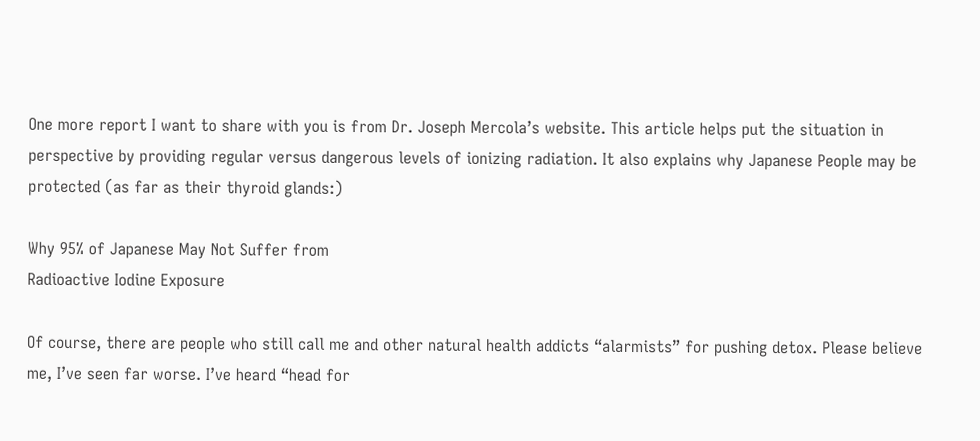One more report I want to share with you is from Dr. Joseph Mercola’s website. This article helps put the situation in perspective by providing regular versus dangerous levels of ionizing radiation. It also explains why Japanese People may be protected (as far as their thyroid glands:)

Why 95% of Japanese May Not Suffer from
Radioactive Iodine Exposure

Of course, there are people who still call me and other natural health addicts “alarmists” for pushing detox. Please believe me, I’ve seen far worse. I’ve heard “head for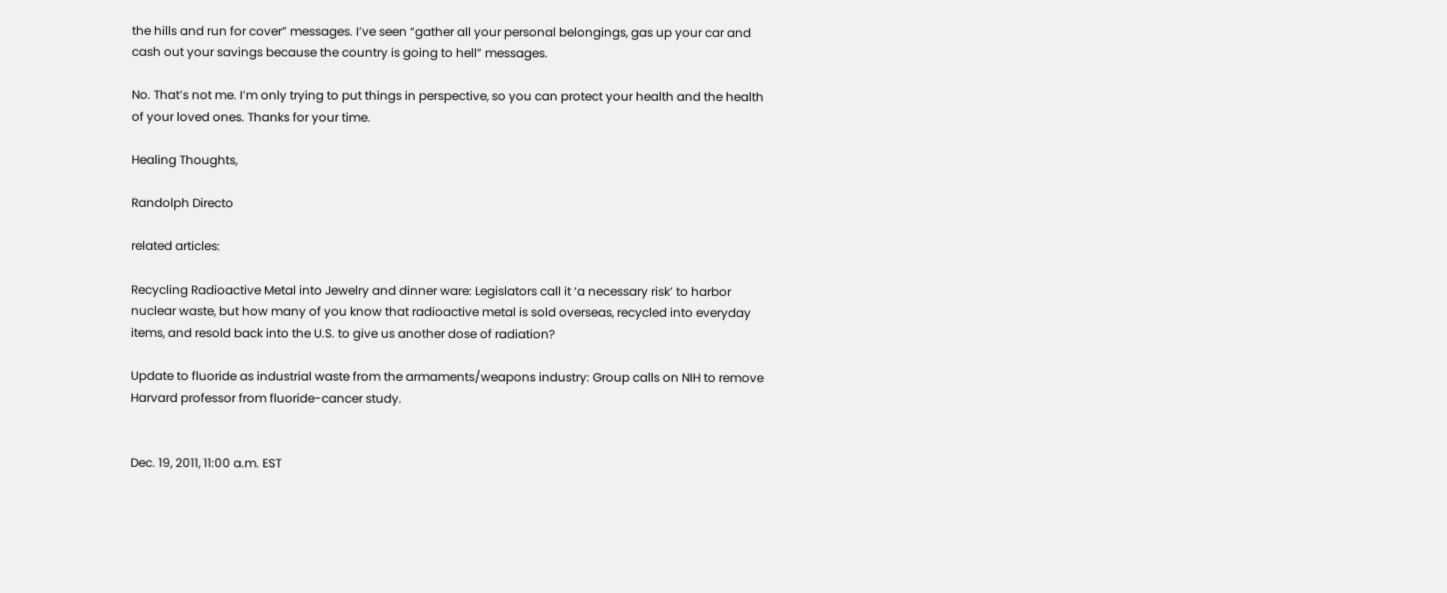the hills and run for cover” messages. I’ve seen “gather all your personal belongings, gas up your car and cash out your savings because the country is going to hell” messages.

No. That’s not me. I’m only trying to put things in perspective, so you can protect your health and the health of your loved ones. Thanks for your time.

Healing Thoughts,

Randolph Directo

related articles:

Recycling Radioactive Metal into Jewelry and dinner ware: Legislators call it ‘a necessary risk’ to harbor nuclear waste, but how many of you know that radioactive metal is sold overseas, recycled into everyday items, and resold back into the U.S. to give us another dose of radiation?

Update to fluoride as industrial waste from the armaments/weapons industry: Group calls on NIH to remove Harvard professor from fluoride-cancer study.


Dec. 19, 2011, 11:00 a.m. EST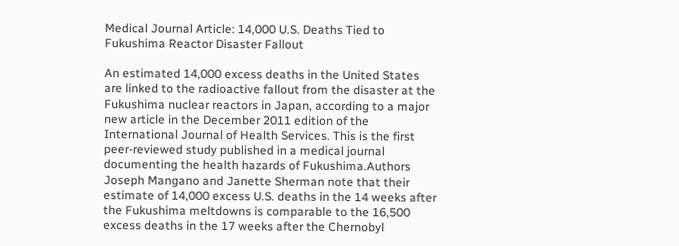Medical Journal Article: 14,000 U.S. Deaths Tied to Fukushima Reactor Disaster Fallout

An estimated 14,000 excess deaths in the United States are linked to the radioactive fallout from the disaster at the Fukushima nuclear reactors in Japan, according to a major new article in the December 2011 edition of the International Journal of Health Services. This is the first peer-reviewed study published in a medical journal documenting the health hazards of Fukushima.Authors Joseph Mangano and Janette Sherman note that their estimate of 14,000 excess U.S. deaths in the 14 weeks after the Fukushima meltdowns is comparable to the 16,500 excess deaths in the 17 weeks after the Chernobyl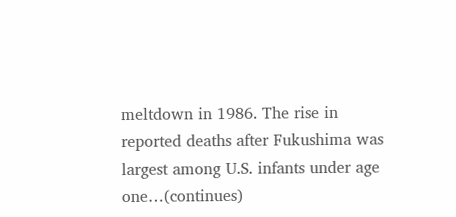meltdown in 1986. The rise in reported deaths after Fukushima was largest among U.S. infants under age one…(continues)